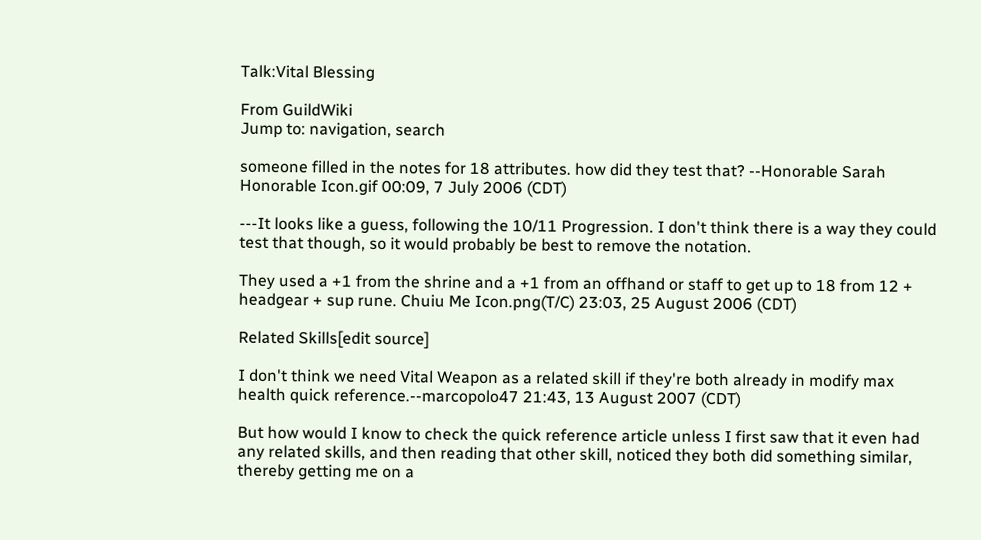Talk:Vital Blessing

From GuildWiki
Jump to: navigation, search

someone filled in the notes for 18 attributes. how did they test that? --Honorable Sarah Honorable Icon.gif 00:09, 7 July 2006 (CDT)

---It looks like a guess, following the 10/11 Progression. I don't think there is a way they could test that though, so it would probably be best to remove the notation.

They used a +1 from the shrine and a +1 from an offhand or staff to get up to 18 from 12 + headgear + sup rune. Chuiu Me Icon.png(T/C) 23:03, 25 August 2006 (CDT)

Related Skills[edit source]

I don't think we need Vital Weapon as a related skill if they're both already in modify max health quick reference.--marcopolo47 21:43, 13 August 2007 (CDT)

But how would I know to check the quick reference article unless I first saw that it even had any related skills, and then reading that other skill, noticed they both did something similar, thereby getting me on a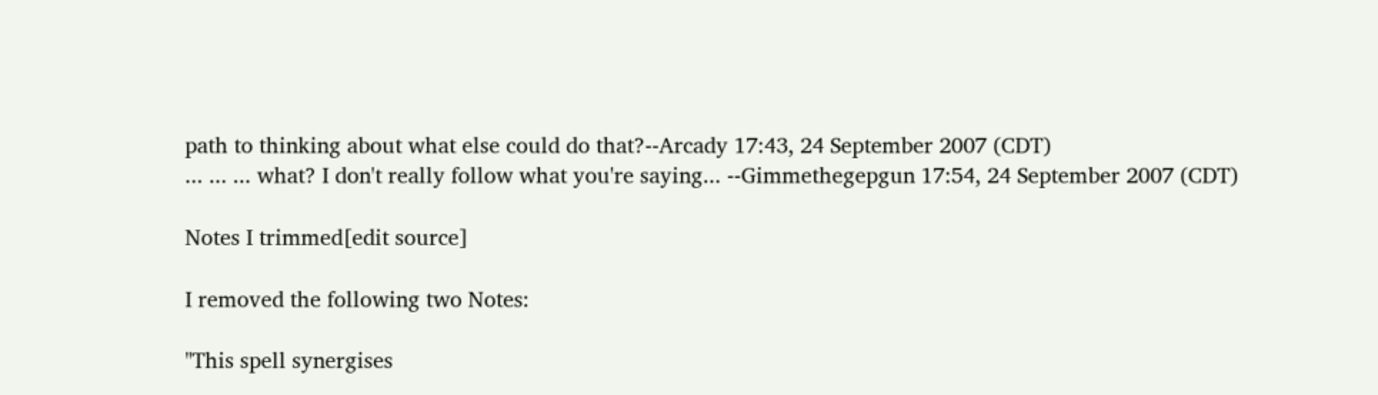path to thinking about what else could do that?--Arcady 17:43, 24 September 2007 (CDT)
... ... ... what? I don't really follow what you're saying... --Gimmethegepgun 17:54, 24 September 2007 (CDT)

Notes I trimmed[edit source]

I removed the following two Notes:

"This spell synergises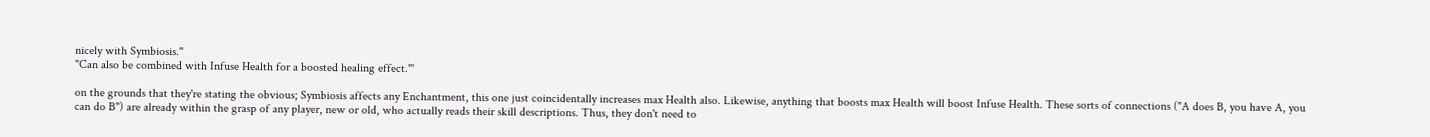nicely with Symbiosis."
"Can also be combined with Infuse Health for a boosted healing effect."'

on the grounds that they're stating the obvious; Symbiosis affects any Enchantment, this one just coincidentally increases max Health also. Likewise, anything that boosts max Health will boost Infuse Health. These sorts of connections ("A does B, you have A, you can do B") are already within the grasp of any player, new or old, who actually reads their skill descriptions. Thus, they don't need to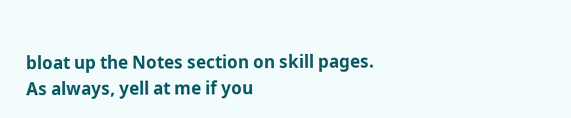bloat up the Notes section on skill pages. As always, yell at me if you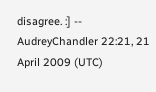disagree. :] -- AudreyChandler 22:21, 21 April 2009 (UTC)